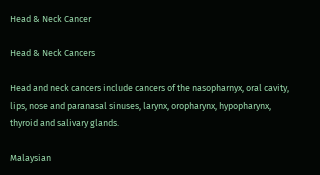Head & Neck Cancer

Head & Neck Cancers

Head and neck cancers include cancers of the nasopharnyx, oral cavity, lips, nose and paranasal sinuses, larynx, oropharynx, hypopharynx, thyroid and salivary glands.

Malaysian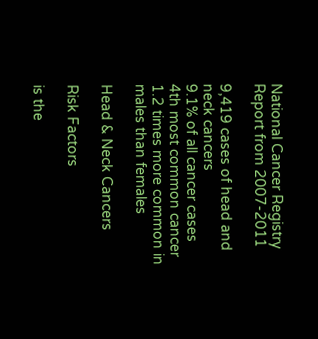National Cancer Registry Report from 2007-2011

9,419 cases of head and neck cancers
9.1% of all cancer cases
4th most common cancer
1.2 times more common in males than females

Head & Neck Cancers

Risk Factors

is the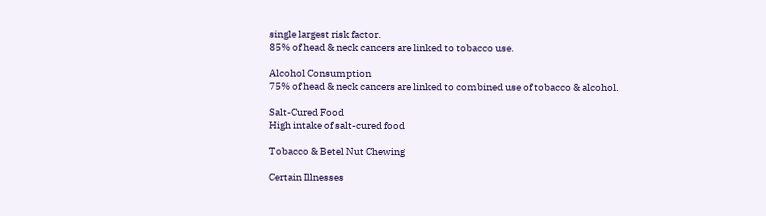single largest risk factor.
85% of head & neck cancers are linked to tobacco use.

Alcohol Consumption
75% of head & neck cancers are linked to combined use of tobacco & alcohol.

Salt-Cured Food
High intake of salt-cured food

Tobacco & Betel Nut Chewing

Certain Illnesses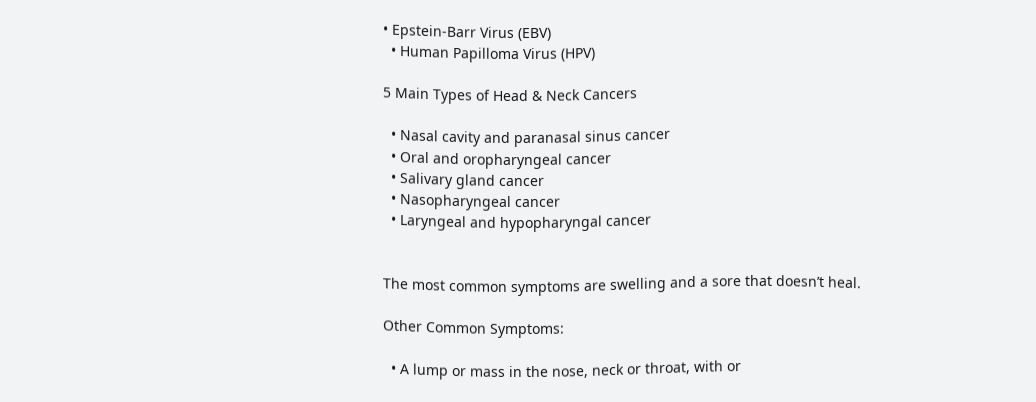• Epstein-Barr Virus (EBV)
  • Human Papilloma Virus (HPV)

5 Main Types of Head & Neck Cancers

  • Nasal cavity and paranasal sinus cancer
  • Oral and oropharyngeal cancer
  • Salivary gland cancer
  • Nasopharyngeal cancer
  • Laryngeal and hypopharyngal cancer


The most common symptoms are swelling and a sore that doesn’t heal.

Other Common Symptoms:

  • A lump or mass in the nose, neck or throat, with or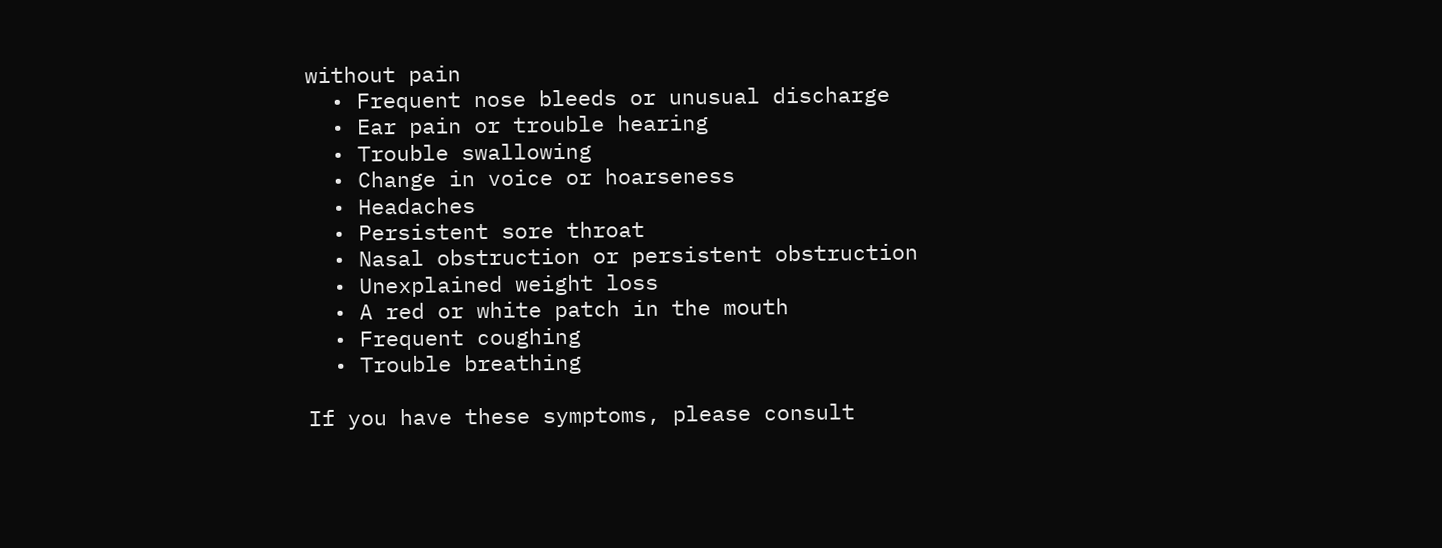without pain
  • Frequent nose bleeds or unusual discharge
  • Ear pain or trouble hearing
  • Trouble swallowing
  • Change in voice or hoarseness
  • Headaches
  • Persistent sore throat
  • Nasal obstruction or persistent obstruction
  • Unexplained weight loss
  • A red or white patch in the mouth
  • Frequent coughing
  • Trouble breathing

If you have these symptoms, please consult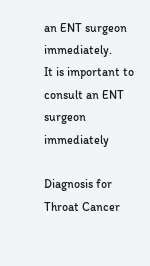an ENT surgeon immediately.
It is important to consult an ENT surgeon immediately

Diagnosis for Throat Cancer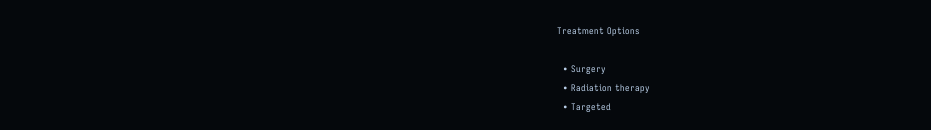Treatment Options

  • Surgery
  • Radiation therapy
  • Targeted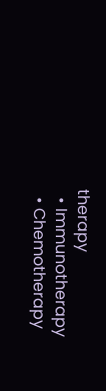therapy
  • Immunotherapy
  • Chemotherapy